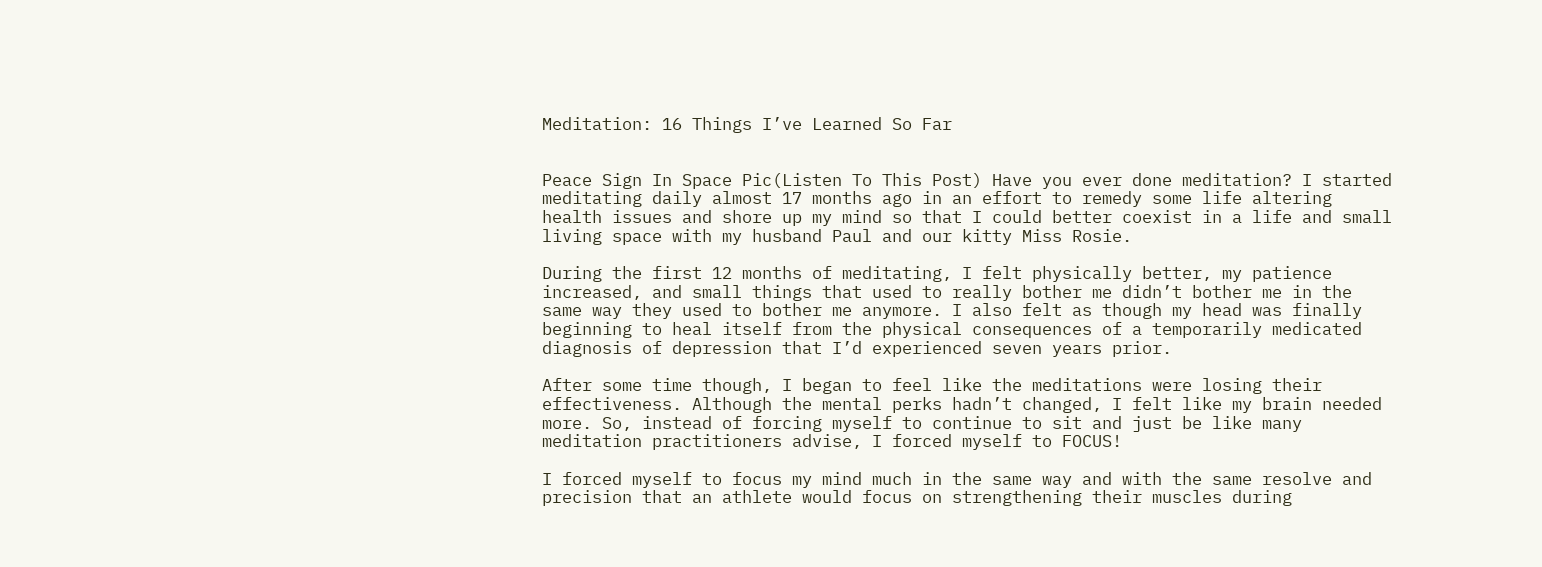Meditation: 16 Things I’ve Learned So Far


Peace Sign In Space Pic(Listen To This Post) Have you ever done meditation? I started meditating daily almost 17 months ago in an effort to remedy some life altering health issues and shore up my mind so that I could better coexist in a life and small living space with my husband Paul and our kitty Miss Rosie.

During the first 12 months of meditating, I felt physically better, my patience increased, and small things that used to really bother me didn’t bother me in the same way they used to bother me anymore. I also felt as though my head was finally beginning to heal itself from the physical consequences of a temporarily medicated diagnosis of depression that I’d experienced seven years prior.

After some time though, I began to feel like the meditations were losing their effectiveness. Although the mental perks hadn’t changed, I felt like my brain needed more. So, instead of forcing myself to continue to sit and just be like many meditation practitioners advise, I forced myself to FOCUS!

I forced myself to focus my mind much in the same way and with the same resolve and precision that an athlete would focus on strengthening their muscles during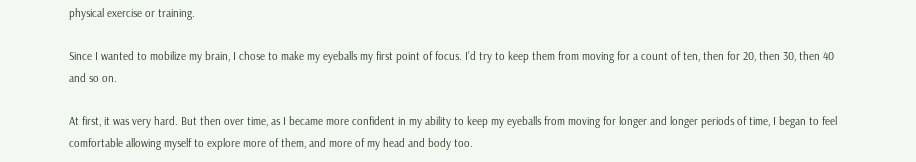physical exercise or training.

Since I wanted to mobilize my brain, I chose to make my eyeballs my first point of focus. I’d try to keep them from moving for a count of ten, then for 20, then 30, then 40 and so on.

At first, it was very hard. But then over time, as I became more confident in my ability to keep my eyeballs from moving for longer and longer periods of time, I began to feel comfortable allowing myself to explore more of them, and more of my head and body too.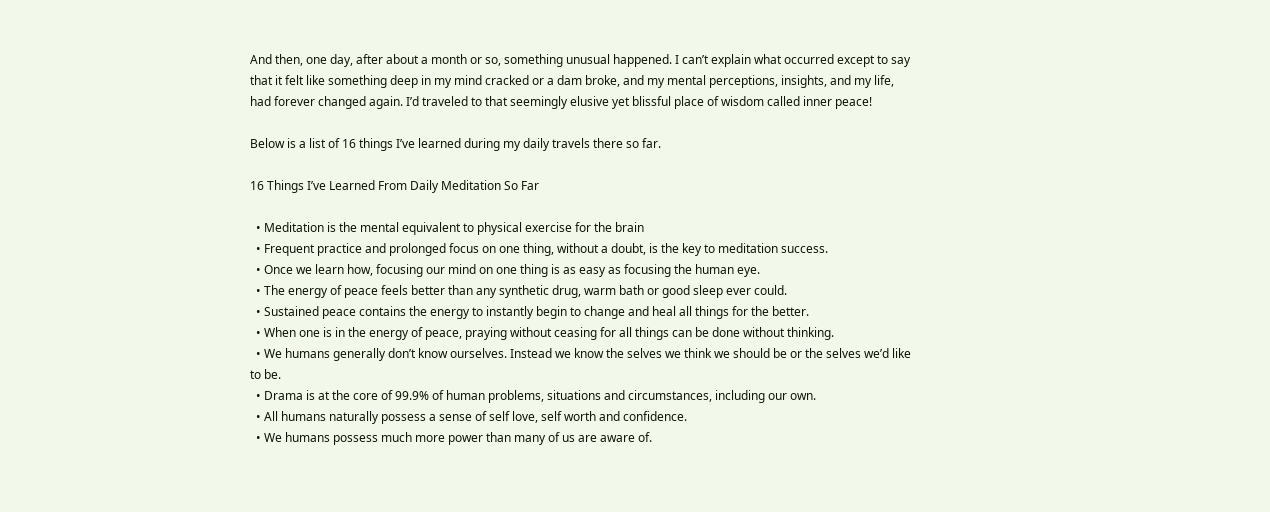And then, one day, after about a month or so, something unusual happened. I can’t explain what occurred except to say that it felt like something deep in my mind cracked or a dam broke, and my mental perceptions, insights, and my life, had forever changed again. I’d traveled to that seemingly elusive yet blissful place of wisdom called inner peace!

Below is a list of 16 things I’ve learned during my daily travels there so far.

16 Things I’ve Learned From Daily Meditation So Far

  • Meditation is the mental equivalent to physical exercise for the brain
  • Frequent practice and prolonged focus on one thing, without a doubt, is the key to meditation success.
  • Once we learn how, focusing our mind on one thing is as easy as focusing the human eye.
  • The energy of peace feels better than any synthetic drug, warm bath or good sleep ever could.
  • Sustained peace contains the energy to instantly begin to change and heal all things for the better.
  • When one is in the energy of peace, praying without ceasing for all things can be done without thinking.
  • We humans generally don’t know ourselves. Instead we know the selves we think we should be or the selves we’d like to be.
  • Drama is at the core of 99.9% of human problems, situations and circumstances, including our own.
  • All humans naturally possess a sense of self love, self worth and confidence.
  • We humans possess much more power than many of us are aware of.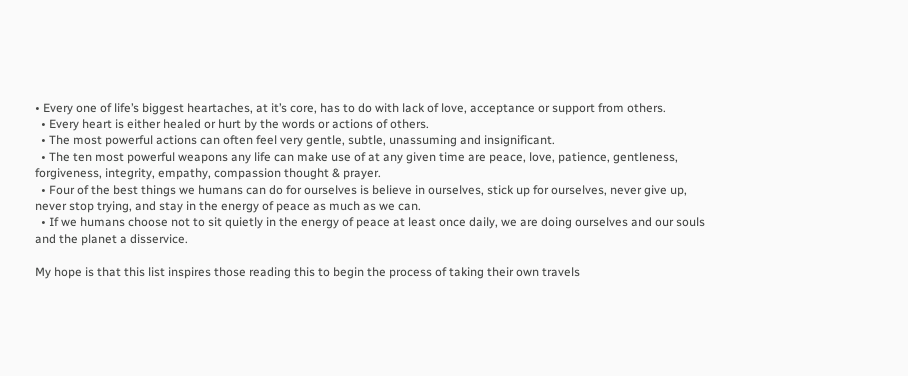• Every one of life’s biggest heartaches, at it’s core, has to do with lack of love, acceptance or support from others.
  • Every heart is either healed or hurt by the words or actions of others.
  • The most powerful actions can often feel very gentle, subtle, unassuming and insignificant.
  • The ten most powerful weapons any life can make use of at any given time are peace, love, patience, gentleness, forgiveness, integrity, empathy, compassion thought & prayer.
  • Four of the best things we humans can do for ourselves is believe in ourselves, stick up for ourselves, never give up, never stop trying, and stay in the energy of peace as much as we can.
  • If we humans choose not to sit quietly in the energy of peace at least once daily, we are doing ourselves and our souls and the planet a disservice.

My hope is that this list inspires those reading this to begin the process of taking their own travels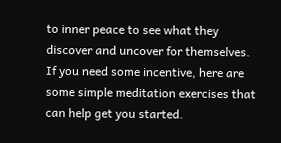to inner peace to see what they discover and uncover for themselves. If you need some incentive, here are some simple meditation exercises that can help get you started.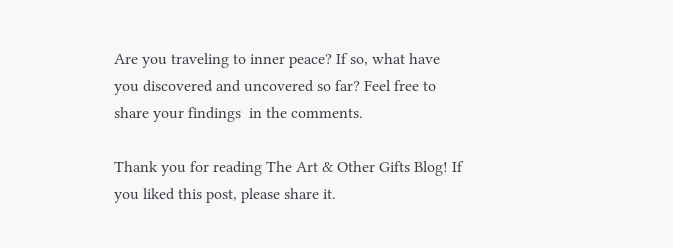Are you traveling to inner peace? If so, what have you discovered and uncovered so far? Feel free to share your findings  in the comments.

Thank you for reading The Art & Other Gifts Blog! If you liked this post, please share it.